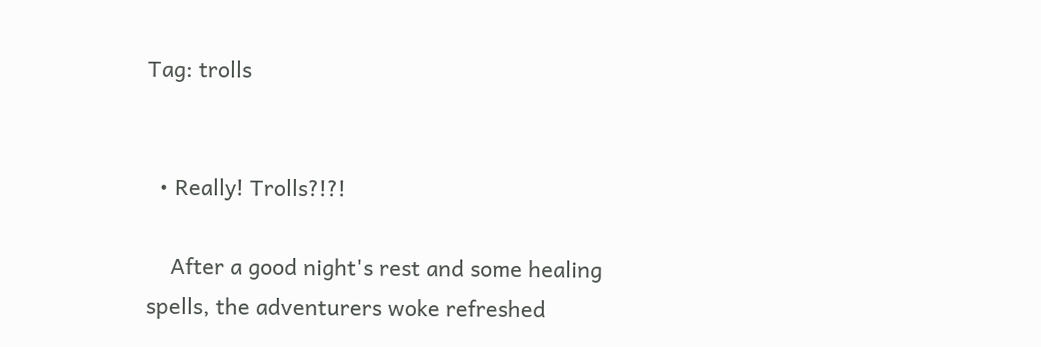Tag: trolls


  • Really! Trolls?!?!

    After a good night's rest and some healing spells, the adventurers woke refreshed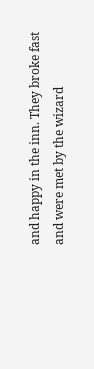and happy in the inn. They broke fast and were met by the wizard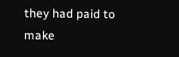they had paid to make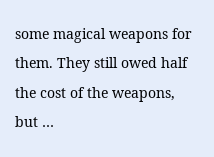some magical weapons for them. They still owed half the cost of the weapons, but …